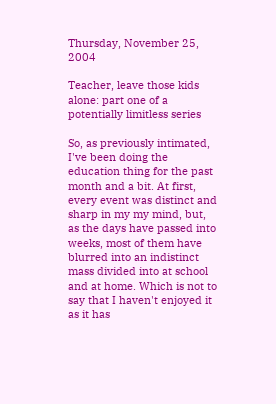Thursday, November 25, 2004

Teacher, leave those kids alone: part one of a potentially limitless series

So, as previously intimated, I've been doing the education thing for the past month and a bit. At first, every event was distinct and sharp in my my mind, but, as the days have passed into weeks, most of them have blurred into an indistinct mass divided into at school and at home. Which is not to say that I haven't enjoyed it as it has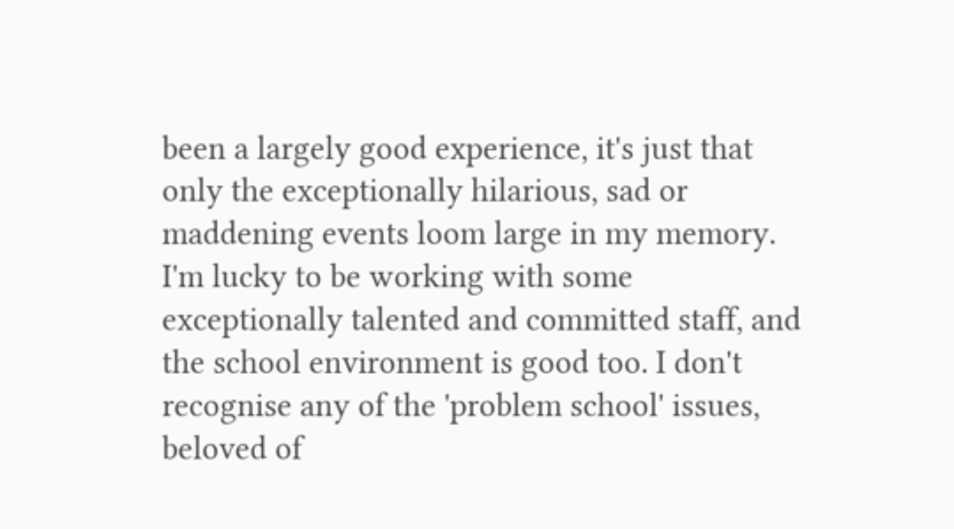been a largely good experience, it's just that only the exceptionally hilarious, sad or maddening events loom large in my memory. I'm lucky to be working with some exceptionally talented and committed staff, and the school environment is good too. I don't recognise any of the 'problem school' issues, beloved of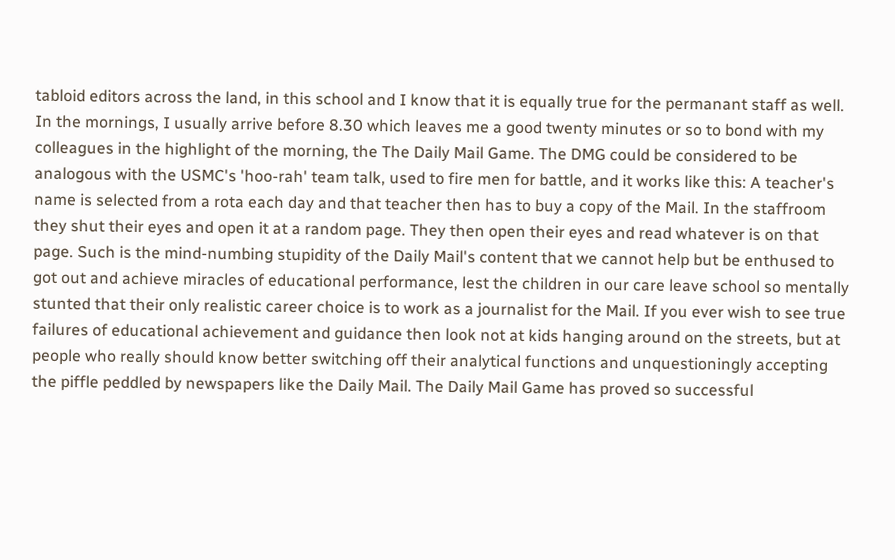tabloid editors across the land, in this school and I know that it is equally true for the permanant staff as well. In the mornings, I usually arrive before 8.30 which leaves me a good twenty minutes or so to bond with my colleagues in the highlight of the morning, the The Daily Mail Game. The DMG could be considered to be analogous with the USMC's 'hoo-rah' team talk, used to fire men for battle, and it works like this: A teacher's name is selected from a rota each day and that teacher then has to buy a copy of the Mail. In the staffroom they shut their eyes and open it at a random page. They then open their eyes and read whatever is on that page. Such is the mind-numbing stupidity of the Daily Mail's content that we cannot help but be enthused to got out and achieve miracles of educational performance, lest the children in our care leave school so mentally stunted that their only realistic career choice is to work as a journalist for the Mail. If you ever wish to see true failures of educational achievement and guidance then look not at kids hanging around on the streets, but at people who really should know better switching off their analytical functions and unquestioningly accepting the piffle peddled by newspapers like the Daily Mail. The Daily Mail Game has proved so successful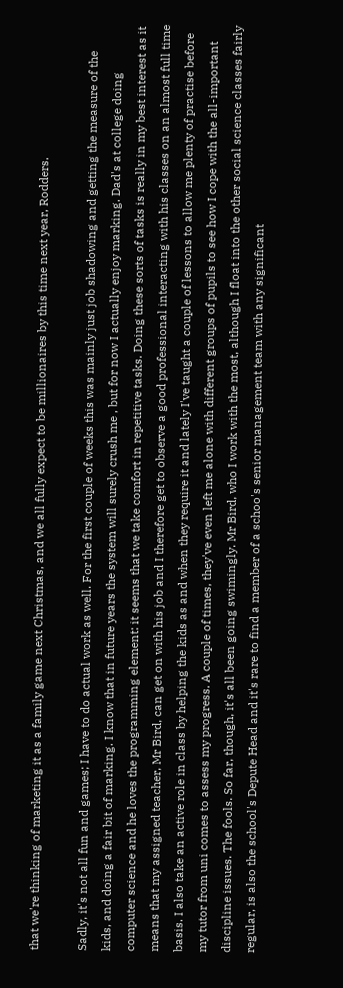that we're thinking of marketing it as a family game next Christmas, and we all fully expect to be millionaires by this time next year, Rodders.

Sadly, it's not all fun and games; I have to do actual work as well. For the first couple of weeks this was mainly just job shadowing and getting the measure of the kids, and doing a fair bit of marking. I know that in future years the system will surely crush me , but for now I actually enjoy marking. Dad's at college doing computer science and he loves the programming element: it seems that we take comfort in repetitive tasks. Doing these sorts of tasks is really in my best interest as it means that my assigned teacher, Mr Bird, can get on with his job and I therefore get to observe a good professional interacting with his classes on an almost full time basis. I also take an active role in class by helping the kids as and when they require it and lately I've taught a couple of lessons to allow me plenty of practise before my tutor from uni comes to assess my progress. A couple of times, they've even left me alone with different groups of pupils to see how I cope with the all-important discipline issues. The fools. So far, though, it's all been going swimingly. Mr Bird, who I work with the most, although I float into the other social science classes fairly regular, is also the school's Depute Head and it's rare to find a member of a schoo's senior management team with any significant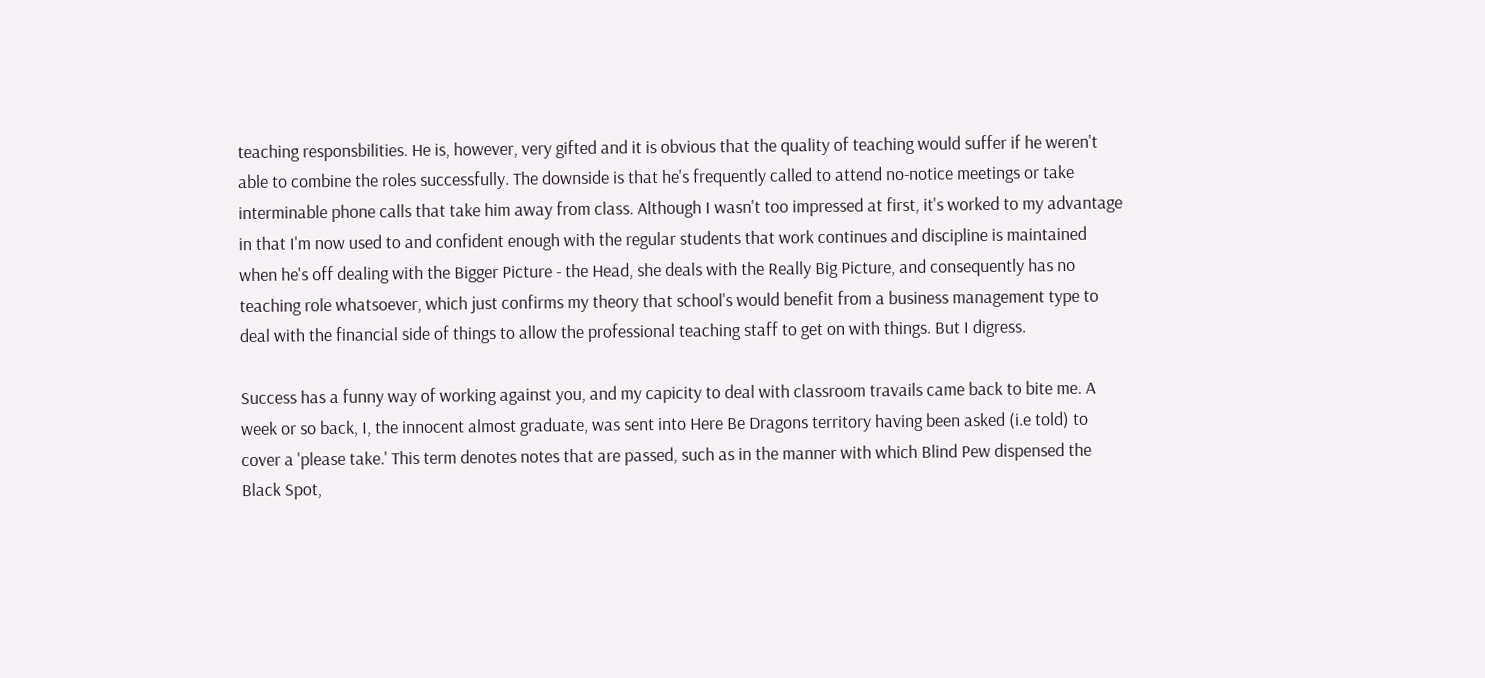teaching responsbilities. He is, however, very gifted and it is obvious that the quality of teaching would suffer if he weren't able to combine the roles successfully. The downside is that he's frequently called to attend no-notice meetings or take interminable phone calls that take him away from class. Although I wasn't too impressed at first, it's worked to my advantage in that I'm now used to and confident enough with the regular students that work continues and discipline is maintained when he's off dealing with the Bigger Picture - the Head, she deals with the Really Big Picture, and consequently has no teaching role whatsoever, which just confirms my theory that school's would benefit from a business management type to deal with the financial side of things to allow the professional teaching staff to get on with things. But I digress.

Success has a funny way of working against you, and my capicity to deal with classroom travails came back to bite me. A week or so back, I, the innocent almost graduate, was sent into Here Be Dragons territory having been asked (i.e told) to cover a 'please take.' This term denotes notes that are passed, such as in the manner with which Blind Pew dispensed the Black Spot,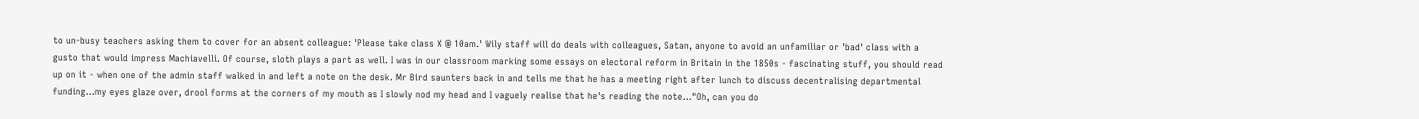to un-busy teachers asking them to cover for an absent colleague: 'Please take class X @ 10am.' Wily staff will do deals with colleagues, Satan, anyone to avoid an unfamiliar or 'bad' class with a gusto that would impress Machiavelli. Of course, sloth plays a part as well. I was in our classroom marking some essays on electoral reform in Britain in the 1850s - fascinating stuff, you should read up on it - when one of the admin staff walked in and left a note on the desk. Mr Bird saunters back in and tells me that he has a meeting right after lunch to discuss decentralising departmental funding...my eyes glaze over, drool forms at the corners of my mouth as I slowly nod my head and I vaguely realise that he's reading the note..."Oh, can you do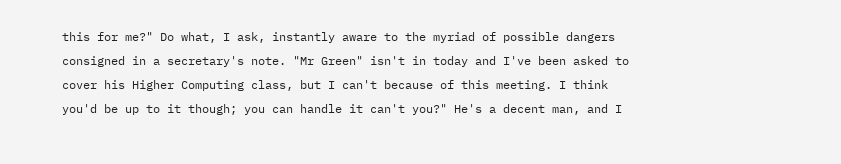this for me?" Do what, I ask, instantly aware to the myriad of possible dangers consigned in a secretary's note. "Mr Green" isn't in today and I've been asked to cover his Higher Computing class, but I can't because of this meeting. I think you'd be up to it though; you can handle it can't you?" He's a decent man, and I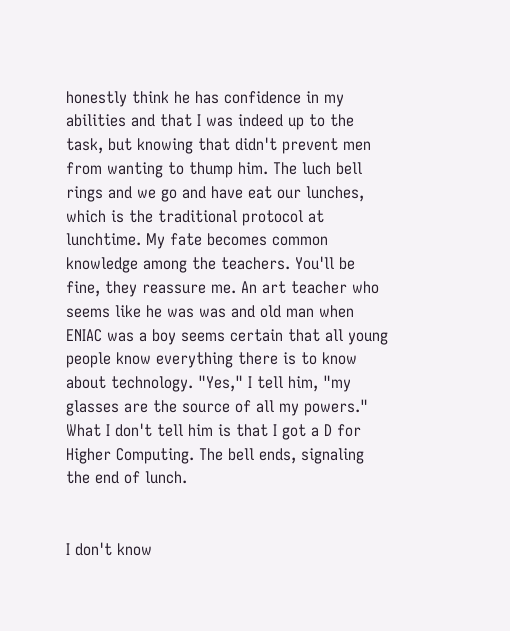honestly think he has confidence in my abilities and that I was indeed up to the task, but knowing that didn't prevent men from wanting to thump him. The luch bell rings and we go and have eat our lunches, which is the traditional protocol at lunchtime. My fate becomes common knowledge among the teachers. You'll be fine, they reassure me. An art teacher who seems like he was was and old man when ENIAC was a boy seems certain that all young people know everything there is to know about technology. "Yes," I tell him, "my glasses are the source of all my powers." What I don't tell him is that I got a D for Higher Computing. The bell ends, signaling the end of lunch.


I don't know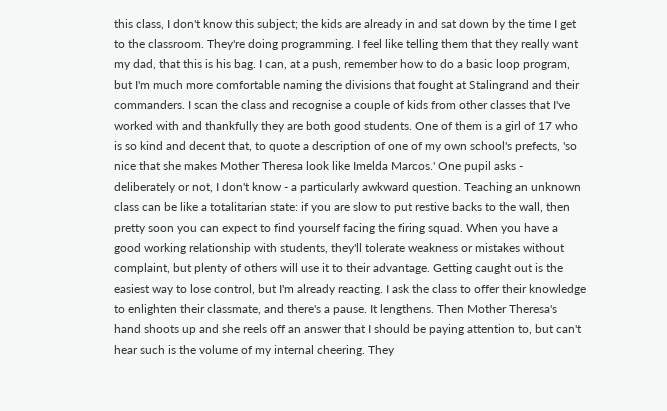this class, I don't know this subject; the kids are already in and sat down by the time I get to the classroom. They're doing programming. I feel like telling them that they really want my dad, that this is his bag. I can, at a push, remember how to do a basic loop program, but I'm much more comfortable naming the divisions that fought at Stalingrand and their commanders. I scan the class and recognise a couple of kids from other classes that I've worked with and thankfully they are both good students. One of them is a girl of 17 who is so kind and decent that, to quote a description of one of my own school's prefects, 'so nice that she makes Mother Theresa look like Imelda Marcos.' One pupil asks - deliberately or not, I don't know - a particularly awkward question. Teaching an unknown class can be like a totalitarian state: if you are slow to put restive backs to the wall, then pretty soon you can expect to find yourself facing the firing squad. When you have a good working relationship with students, they'll tolerate weakness or mistakes without complaint, but plenty of others will use it to their advantage. Getting caught out is the easiest way to lose control, but I'm already reacting. I ask the class to offer their knowledge to enlighten their classmate, and there's a pause. It lengthens. Then Mother Theresa's hand shoots up and she reels off an answer that I should be paying attention to, but can't hear such is the volume of my internal cheering. They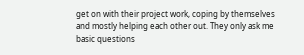get on with their project work, coping by themselves and mostly helping each other out. They only ask me basic questions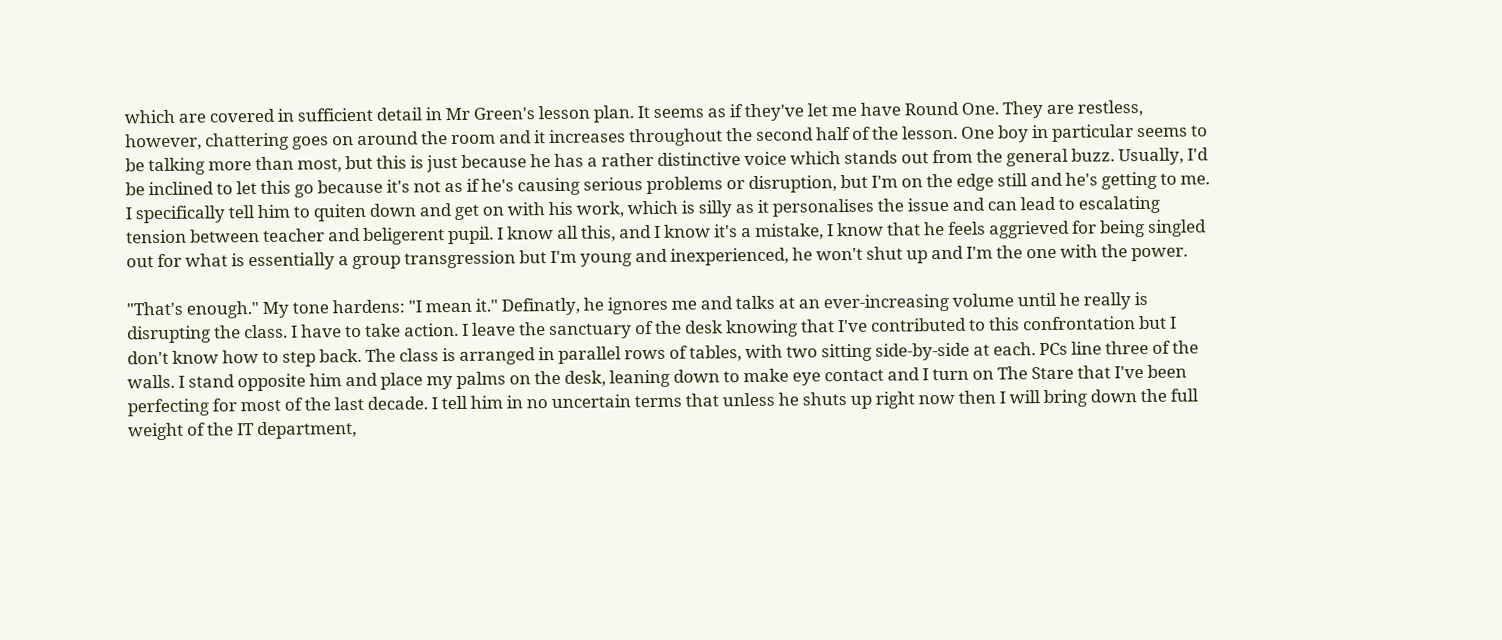which are covered in sufficient detail in Mr Green's lesson plan. It seems as if they've let me have Round One. They are restless, however, chattering goes on around the room and it increases throughout the second half of the lesson. One boy in particular seems to be talking more than most, but this is just because he has a rather distinctive voice which stands out from the general buzz. Usually, I'd be inclined to let this go because it's not as if he's causing serious problems or disruption, but I'm on the edge still and he's getting to me. I specifically tell him to quiten down and get on with his work, which is silly as it personalises the issue and can lead to escalating tension between teacher and beligerent pupil. I know all this, and I know it's a mistake, I know that he feels aggrieved for being singled out for what is essentially a group transgression but I'm young and inexperienced, he won't shut up and I'm the one with the power.

"That's enough." My tone hardens: "I mean it." Definatly, he ignores me and talks at an ever-increasing volume until he really is disrupting the class. I have to take action. I leave the sanctuary of the desk knowing that I've contributed to this confrontation but I don't know how to step back. The class is arranged in parallel rows of tables, with two sitting side-by-side at each. PCs line three of the walls. I stand opposite him and place my palms on the desk, leaning down to make eye contact and I turn on The Stare that I've been perfecting for most of the last decade. I tell him in no uncertain terms that unless he shuts up right now then I will bring down the full weight of the IT department,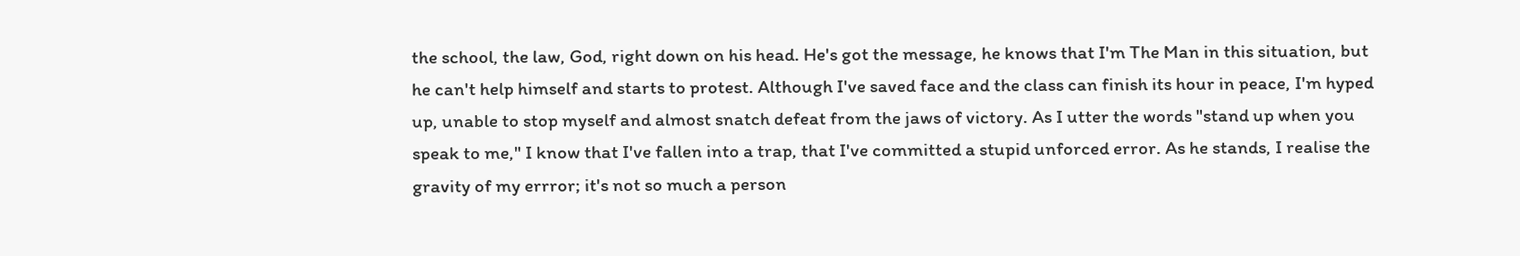the school, the law, God, right down on his head. He's got the message, he knows that I'm The Man in this situation, but he can't help himself and starts to protest. Although I've saved face and the class can finish its hour in peace, I'm hyped up, unable to stop myself and almost snatch defeat from the jaws of victory. As I utter the words "stand up when you speak to me," I know that I've fallen into a trap, that I've committed a stupid unforced error. As he stands, I realise the gravity of my errror; it's not so much a person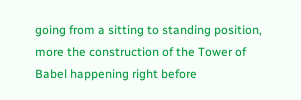going from a sitting to standing position, more the construction of the Tower of Babel happening right before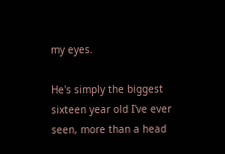my eyes.

He's simply the biggest sixteen year old I've ever seen, more than a head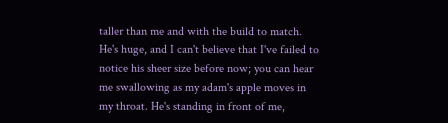taller than me and with the build to match. He's huge, and I can't believe that I've failed to notice his sheer size before now; you can hear me swallowing as my adam's apple moves in my throat. He's standing in front of me,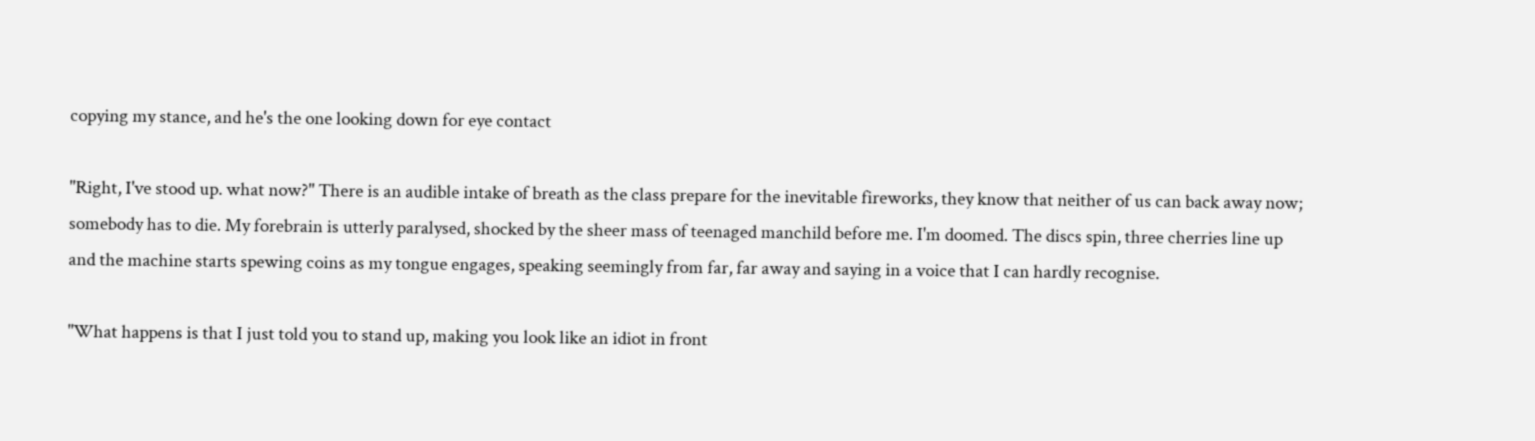copying my stance, and he's the one looking down for eye contact

"Right, I've stood up. what now?" There is an audible intake of breath as the class prepare for the inevitable fireworks, they know that neither of us can back away now; somebody has to die. My forebrain is utterly paralysed, shocked by the sheer mass of teenaged manchild before me. I'm doomed. The discs spin, three cherries line up and the machine starts spewing coins as my tongue engages, speaking seemingly from far, far away and saying in a voice that I can hardly recognise.

"What happens is that I just told you to stand up, making you look like an idiot in front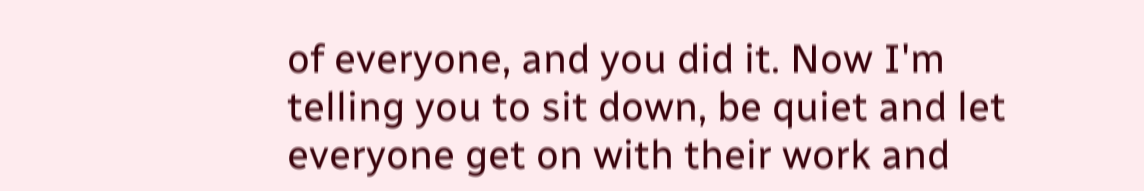of everyone, and you did it. Now I'm telling you to sit down, be quiet and let everyone get on with their work and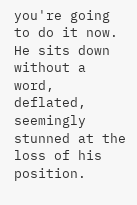you're going to do it now. He sits down without a word, deflated, seemingly stunned at the loss of his position.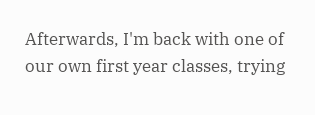Afterwards, I'm back with one of our own first year classes, trying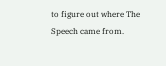to figure out where The Speech came from.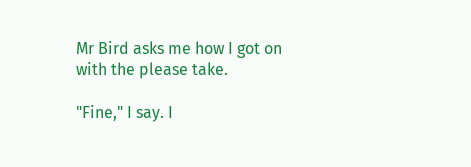Mr Bird asks me how I got on with the please take.

"Fine," I say. I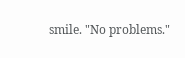smile. "No problems."